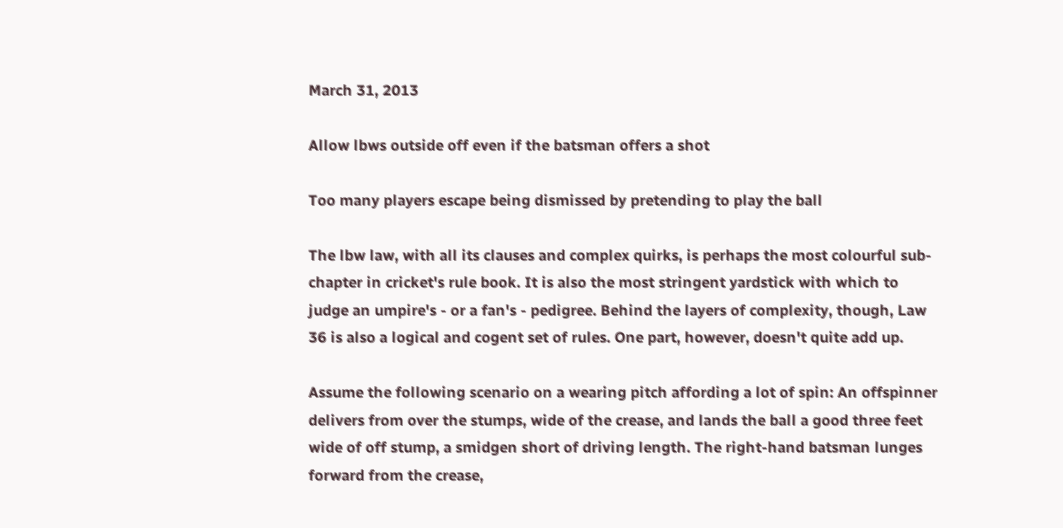March 31, 2013

Allow lbws outside off even if the batsman offers a shot

Too many players escape being dismissed by pretending to play the ball

The lbw law, with all its clauses and complex quirks, is perhaps the most colourful sub-chapter in cricket's rule book. It is also the most stringent yardstick with which to judge an umpire's - or a fan's - pedigree. Behind the layers of complexity, though, Law 36 is also a logical and cogent set of rules. One part, however, doesn't quite add up.

Assume the following scenario on a wearing pitch affording a lot of spin: An offspinner delivers from over the stumps, wide of the crease, and lands the ball a good three feet wide of off stump, a smidgen short of driving length. The right-hand batsman lunges forward from the crease,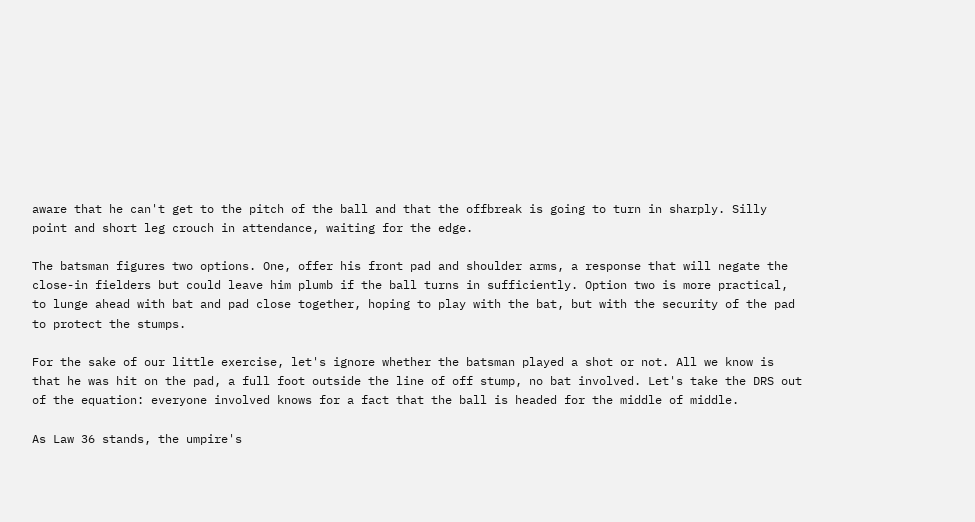aware that he can't get to the pitch of the ball and that the offbreak is going to turn in sharply. Silly point and short leg crouch in attendance, waiting for the edge.

The batsman figures two options. One, offer his front pad and shoulder arms, a response that will negate the close-in fielders but could leave him plumb if the ball turns in sufficiently. Option two is more practical, to lunge ahead with bat and pad close together, hoping to play with the bat, but with the security of the pad to protect the stumps.

For the sake of our little exercise, let's ignore whether the batsman played a shot or not. All we know is that he was hit on the pad, a full foot outside the line of off stump, no bat involved. Let's take the DRS out of the equation: everyone involved knows for a fact that the ball is headed for the middle of middle.

As Law 36 stands, the umpire's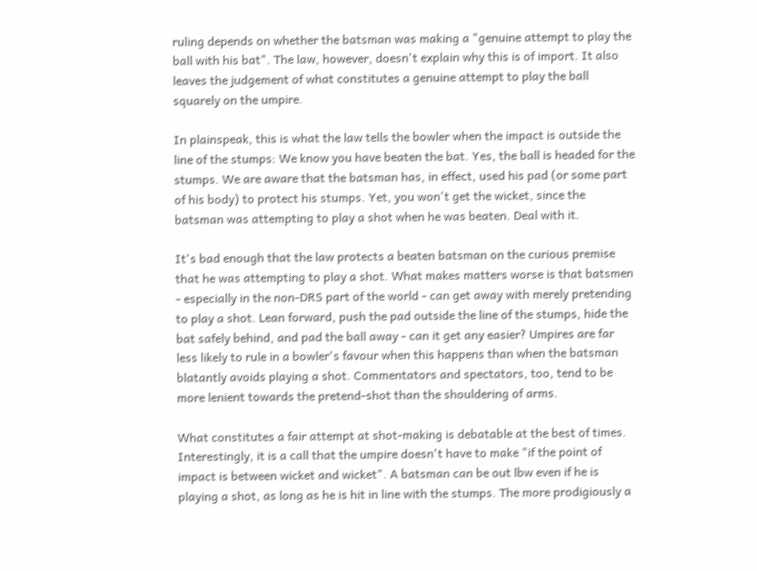ruling depends on whether the batsman was making a "genuine attempt to play the ball with his bat". The law, however, doesn't explain why this is of import. It also leaves the judgement of what constitutes a genuine attempt to play the ball squarely on the umpire.

In plainspeak, this is what the law tells the bowler when the impact is outside the line of the stumps: We know you have beaten the bat. Yes, the ball is headed for the stumps. We are aware that the batsman has, in effect, used his pad (or some part of his body) to protect his stumps. Yet, you won't get the wicket, since the batsman was attempting to play a shot when he was beaten. Deal with it.

It's bad enough that the law protects a beaten batsman on the curious premise that he was attempting to play a shot. What makes matters worse is that batsmen - especially in the non-DRS part of the world - can get away with merely pretending to play a shot. Lean forward, push the pad outside the line of the stumps, hide the bat safely behind, and pad the ball away - can it get any easier? Umpires are far less likely to rule in a bowler's favour when this happens than when the batsman blatantly avoids playing a shot. Commentators and spectators, too, tend to be more lenient towards the pretend-shot than the shouldering of arms.

What constitutes a fair attempt at shot-making is debatable at the best of times. Interestingly, it is a call that the umpire doesn't have to make "if the point of impact is between wicket and wicket". A batsman can be out lbw even if he is playing a shot, as long as he is hit in line with the stumps. The more prodigiously a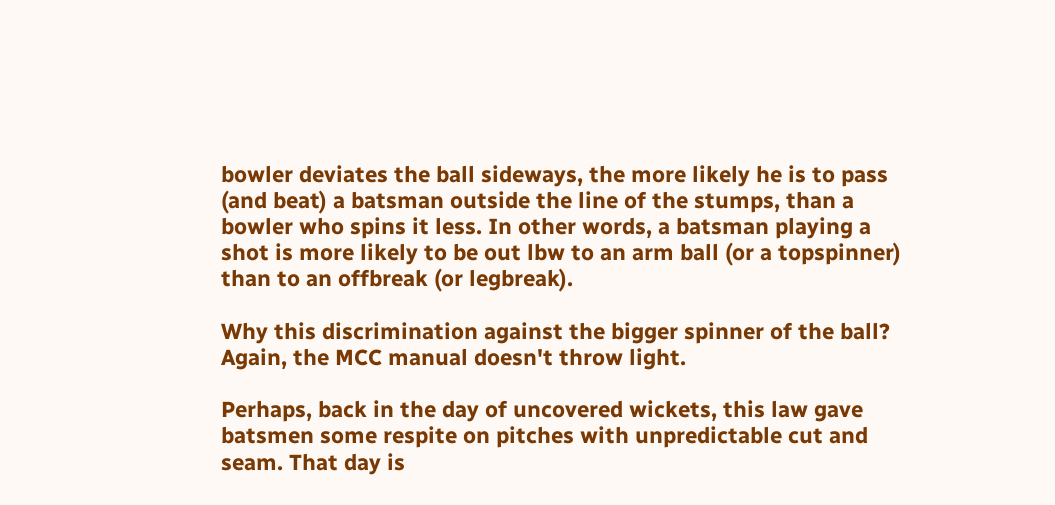bowler deviates the ball sideways, the more likely he is to pass (and beat) a batsman outside the line of the stumps, than a bowler who spins it less. In other words, a batsman playing a shot is more likely to be out lbw to an arm ball (or a topspinner) than to an offbreak (or legbreak).

Why this discrimination against the bigger spinner of the ball? Again, the MCC manual doesn't throw light.

Perhaps, back in the day of uncovered wickets, this law gave batsmen some respite on pitches with unpredictable cut and seam. That day is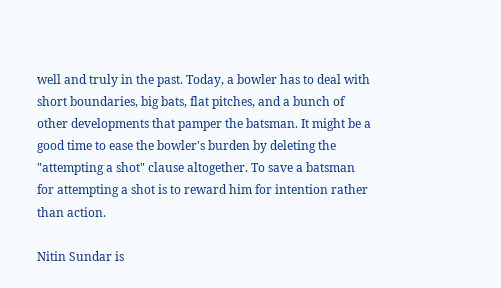well and truly in the past. Today, a bowler has to deal with short boundaries, big bats, flat pitches, and a bunch of other developments that pamper the batsman. It might be a good time to ease the bowler's burden by deleting the "attempting a shot" clause altogether. To save a batsman for attempting a shot is to reward him for intention rather than action.

Nitin Sundar is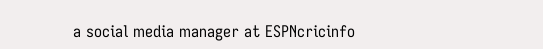a social media manager at ESPNcricinfo